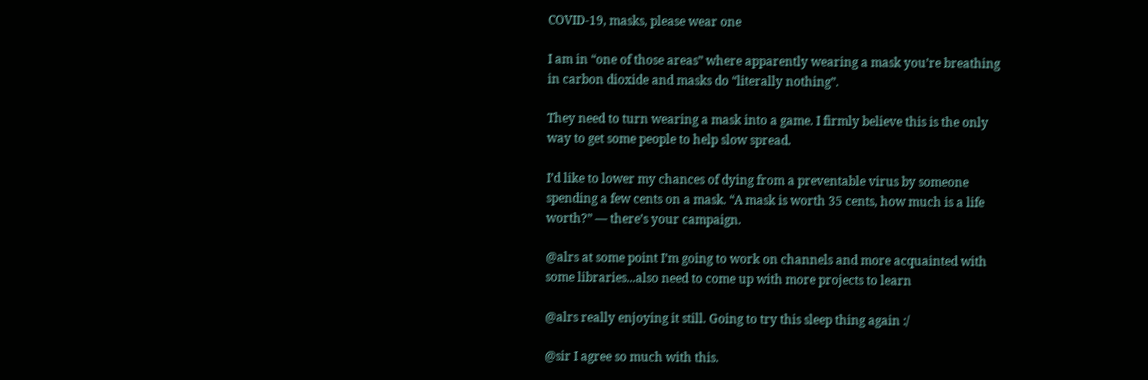COVID-19, masks, please wear one

I am in “one of those areas” where apparently wearing a mask you’re breathing in carbon dioxide and masks do “literally nothing”.

They need to turn wearing a mask into a game. I firmly believe this is the only way to get some people to help slow spread.

I’d like to lower my chances of dying from a preventable virus by someone spending a few cents on a mask. “A mask is worth 35 cents, how much is a life worth?” — there’s your campaign.

@alrs at some point I’m going to work on channels and more acquainted with some libraries...also need to come up with more projects to learn

@alrs really enjoying it still. Going to try this sleep thing again :/

@sir I agree so much with this.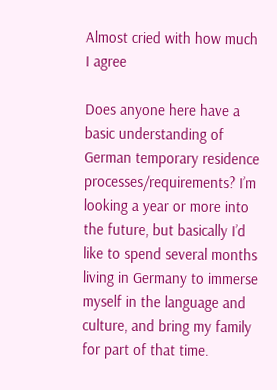Almost cried with how much I agree

Does anyone here have a basic understanding of German temporary residence processes/requirements? I’m looking a year or more into the future, but basically I’d like to spend several months living in Germany to immerse myself in the language and culture, and bring my family for part of that time.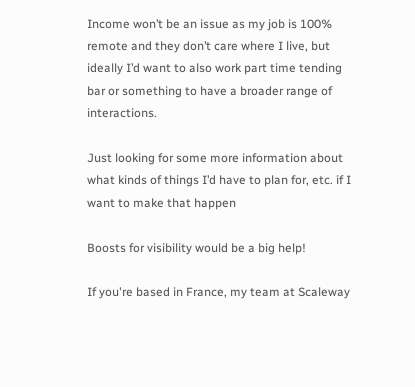Income won’t be an issue as my job is 100% remote and they don’t care where I live, but ideally I’d want to also work part time tending bar or something to have a broader range of interactions.

Just looking for some more information about what kinds of things I’d have to plan for, etc. if I want to make that happen

Boosts for visibility would be a big help!

If you're based in France, my team at Scaleway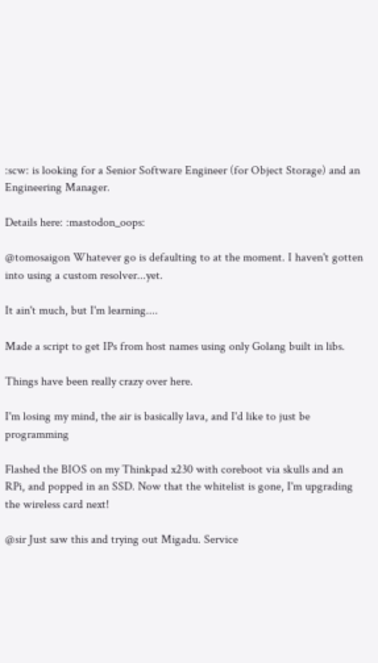:scw: is looking for a Senior Software Engineer (for Object Storage) and an Engineering Manager.

Details here: :mastodon_oops:

@tomosaigon Whatever go is defaulting to at the moment. I haven't gotten into using a custom resolver...yet.

It ain't much, but I'm learning....

Made a script to get IPs from host names using only Golang built in libs.

Things have been really crazy over here.

I'm losing my mind, the air is basically lava, and I'd like to just be programming

Flashed the BIOS on my Thinkpad x230 with coreboot via skulls and an RPi, and popped in an SSD. Now that the whitelist is gone, I'm upgrading the wireless card next!

@sir Just saw this and trying out Migadu. Service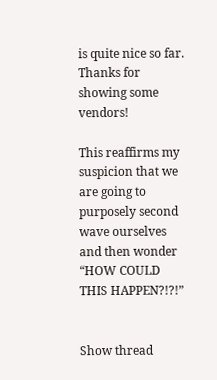is quite nice so far. Thanks for showing some vendors!

This reaffirms my suspicion that we are going to purposely second wave ourselves and then wonder “HOW COULD THIS HAPPEN?!?!”


Show thread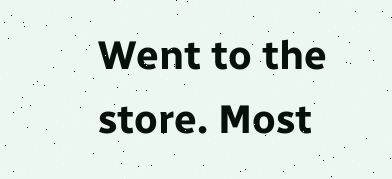Went to the store. Most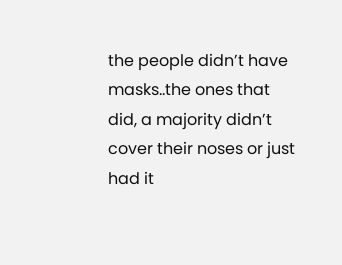the people didn’t have masks..the ones that did, a majority didn’t cover their noses or just had it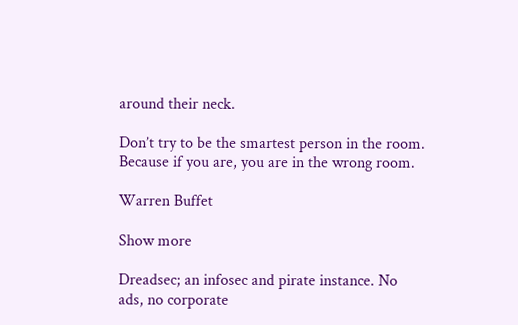around their neck.

Don’t try to be the smartest person in the room. Because if you are, you are in the wrong room.

Warren Buffet

Show more

Dreadsec; an infosec and pirate instance. No ads, no corporate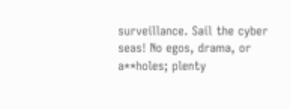surveillance. Sail the cyber seas! No egos, drama, or a**holes; plenty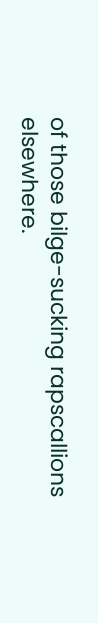of those bilge-sucking rapscallions elsewhere.